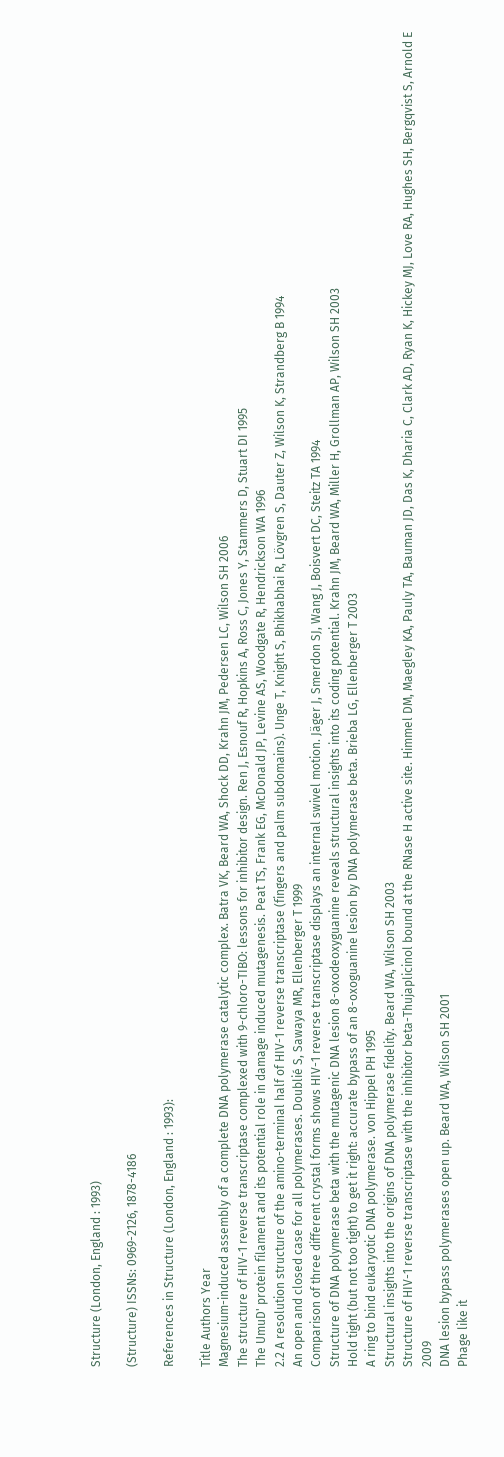Structure (London, England : 1993)

(Structure) ISSNs: 0969-2126, 1878-4186

References in Structure (London, England : 1993):

Title Authors Year
Magnesium-induced assembly of a complete DNA polymerase catalytic complex. Batra VK, Beard WA, Shock DD, Krahn JM, Pedersen LC, Wilson SH 2006
The structure of HIV-1 reverse transcriptase complexed with 9-chloro-TIBO: lessons for inhibitor design. Ren J, Esnouf R, Hopkins A, Ross C, Jones Y, Stammers D, Stuart DI 1995
The UmuD' protein filament and its potential role in damage induced mutagenesis. Peat TS, Frank EG, McDonald JP, Levine AS, Woodgate R, Hendrickson WA 1996
2.2 A resolution structure of the amino-terminal half of HIV-1 reverse transcriptase (fingers and palm subdomains). Unge T, Knight S, Bhikhabhai R, Lövgren S, Dauter Z, Wilson K, Strandberg B 1994
An open and closed case for all polymerases. Doublié S, Sawaya MR, Ellenberger T 1999
Comparison of three different crystal forms shows HIV-1 reverse transcriptase displays an internal swivel motion. Jäger J, Smerdon SJ, Wang J, Boisvert DC, Steitz TA 1994
Structure of DNA polymerase beta with the mutagenic DNA lesion 8-oxodeoxyguanine reveals structural insights into its coding potential. Krahn JM, Beard WA, Miller H, Grollman AP, Wilson SH 2003
Hold tight (but not too tight) to get it right: accurate bypass of an 8-oxoguanine lesion by DNA polymerase beta. Brieba LG, Ellenberger T 2003
A ring to bind eukaryotic DNA polymerase. von Hippel PH 1995
Structural insights into the origins of DNA polymerase fidelity. Beard WA, Wilson SH 2003
Structure of HIV-1 reverse transcriptase with the inhibitor beta-Thujaplicinol bound at the RNase H active site. Himmel DM, Maegley KA, Pauly TA, Bauman JD, Das K, Dharia C, Clark AD, Ryan K, Hickey MJ, Love RA, Hughes SH, Bergqvist S, Arnold E 2009
DNA lesion bypass polymerases open up. Beard WA, Wilson SH 2001
Phage like it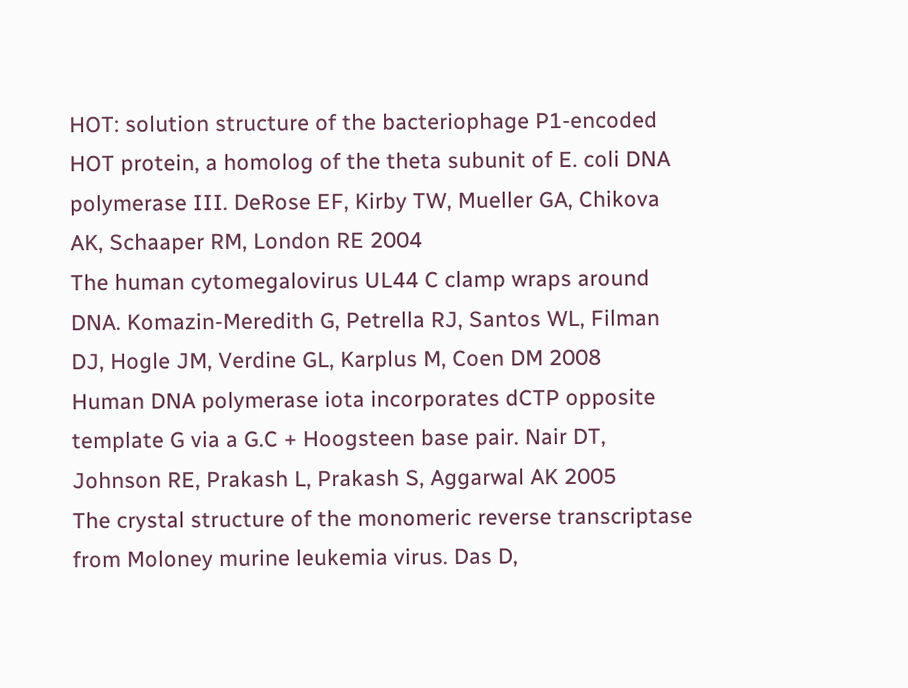HOT: solution structure of the bacteriophage P1-encoded HOT protein, a homolog of the theta subunit of E. coli DNA polymerase III. DeRose EF, Kirby TW, Mueller GA, Chikova AK, Schaaper RM, London RE 2004
The human cytomegalovirus UL44 C clamp wraps around DNA. Komazin-Meredith G, Petrella RJ, Santos WL, Filman DJ, Hogle JM, Verdine GL, Karplus M, Coen DM 2008
Human DNA polymerase iota incorporates dCTP opposite template G via a G.C + Hoogsteen base pair. Nair DT, Johnson RE, Prakash L, Prakash S, Aggarwal AK 2005
The crystal structure of the monomeric reverse transcriptase from Moloney murine leukemia virus. Das D,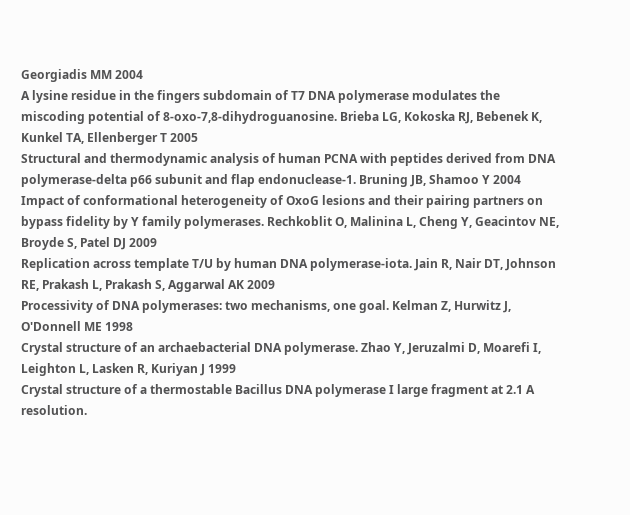Georgiadis MM 2004
A lysine residue in the fingers subdomain of T7 DNA polymerase modulates the miscoding potential of 8-oxo-7,8-dihydroguanosine. Brieba LG, Kokoska RJ, Bebenek K, Kunkel TA, Ellenberger T 2005
Structural and thermodynamic analysis of human PCNA with peptides derived from DNA polymerase-delta p66 subunit and flap endonuclease-1. Bruning JB, Shamoo Y 2004
Impact of conformational heterogeneity of OxoG lesions and their pairing partners on bypass fidelity by Y family polymerases. Rechkoblit O, Malinina L, Cheng Y, Geacintov NE, Broyde S, Patel DJ 2009
Replication across template T/U by human DNA polymerase-iota. Jain R, Nair DT, Johnson RE, Prakash L, Prakash S, Aggarwal AK 2009
Processivity of DNA polymerases: two mechanisms, one goal. Kelman Z, Hurwitz J, O'Donnell ME 1998
Crystal structure of an archaebacterial DNA polymerase. Zhao Y, Jeruzalmi D, Moarefi I, Leighton L, Lasken R, Kuriyan J 1999
Crystal structure of a thermostable Bacillus DNA polymerase I large fragment at 2.1 A resolution.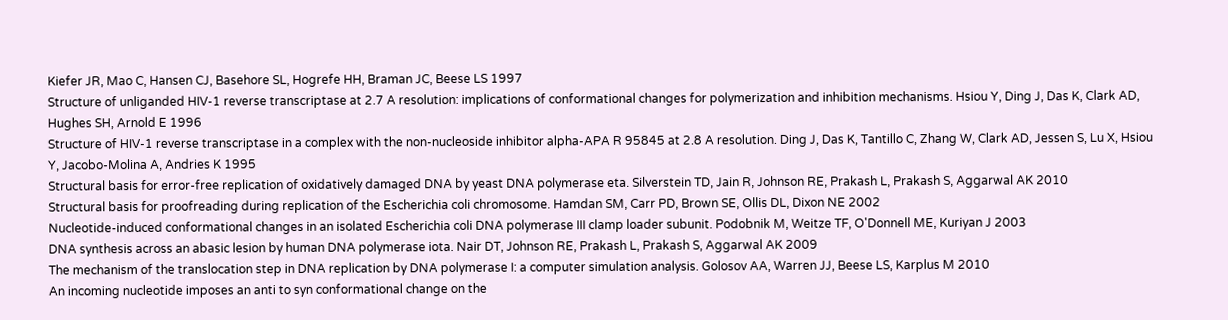Kiefer JR, Mao C, Hansen CJ, Basehore SL, Hogrefe HH, Braman JC, Beese LS 1997
Structure of unliganded HIV-1 reverse transcriptase at 2.7 A resolution: implications of conformational changes for polymerization and inhibition mechanisms. Hsiou Y, Ding J, Das K, Clark AD, Hughes SH, Arnold E 1996
Structure of HIV-1 reverse transcriptase in a complex with the non-nucleoside inhibitor alpha-APA R 95845 at 2.8 A resolution. Ding J, Das K, Tantillo C, Zhang W, Clark AD, Jessen S, Lu X, Hsiou Y, Jacobo-Molina A, Andries K 1995
Structural basis for error-free replication of oxidatively damaged DNA by yeast DNA polymerase eta. Silverstein TD, Jain R, Johnson RE, Prakash L, Prakash S, Aggarwal AK 2010
Structural basis for proofreading during replication of the Escherichia coli chromosome. Hamdan SM, Carr PD, Brown SE, Ollis DL, Dixon NE 2002
Nucleotide-induced conformational changes in an isolated Escherichia coli DNA polymerase III clamp loader subunit. Podobnik M, Weitze TF, O'Donnell ME, Kuriyan J 2003
DNA synthesis across an abasic lesion by human DNA polymerase iota. Nair DT, Johnson RE, Prakash L, Prakash S, Aggarwal AK 2009
The mechanism of the translocation step in DNA replication by DNA polymerase I: a computer simulation analysis. Golosov AA, Warren JJ, Beese LS, Karplus M 2010
An incoming nucleotide imposes an anti to syn conformational change on the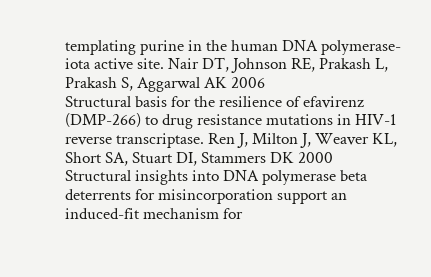templating purine in the human DNA polymerase-iota active site. Nair DT, Johnson RE, Prakash L, Prakash S, Aggarwal AK 2006
Structural basis for the resilience of efavirenz (DMP-266) to drug resistance mutations in HIV-1 reverse transcriptase. Ren J, Milton J, Weaver KL, Short SA, Stuart DI, Stammers DK 2000
Structural insights into DNA polymerase beta deterrents for misincorporation support an induced-fit mechanism for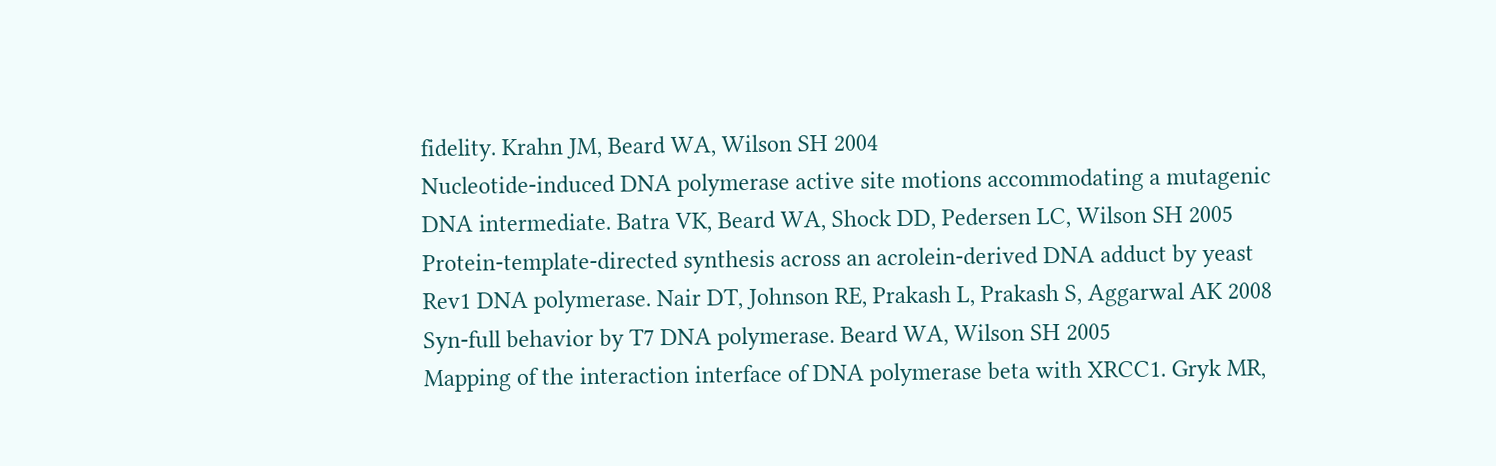fidelity. Krahn JM, Beard WA, Wilson SH 2004
Nucleotide-induced DNA polymerase active site motions accommodating a mutagenic DNA intermediate. Batra VK, Beard WA, Shock DD, Pedersen LC, Wilson SH 2005
Protein-template-directed synthesis across an acrolein-derived DNA adduct by yeast Rev1 DNA polymerase. Nair DT, Johnson RE, Prakash L, Prakash S, Aggarwal AK 2008
Syn-full behavior by T7 DNA polymerase. Beard WA, Wilson SH 2005
Mapping of the interaction interface of DNA polymerase beta with XRCC1. Gryk MR,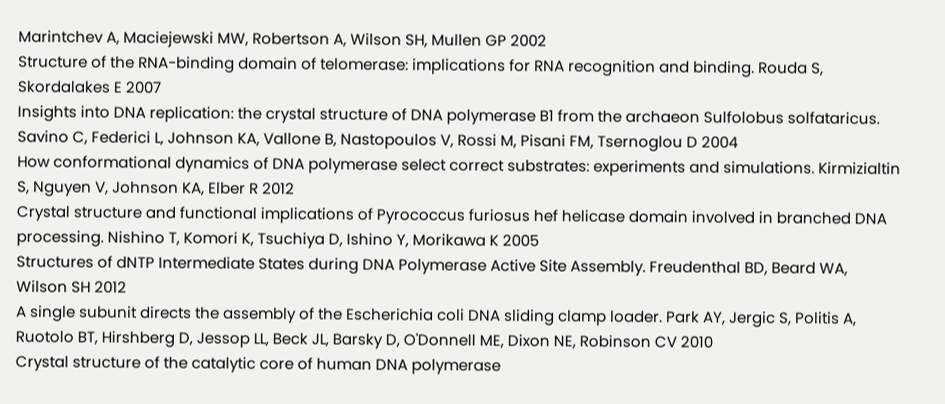Marintchev A, Maciejewski MW, Robertson A, Wilson SH, Mullen GP 2002
Structure of the RNA-binding domain of telomerase: implications for RNA recognition and binding. Rouda S, Skordalakes E 2007
Insights into DNA replication: the crystal structure of DNA polymerase B1 from the archaeon Sulfolobus solfataricus. Savino C, Federici L, Johnson KA, Vallone B, Nastopoulos V, Rossi M, Pisani FM, Tsernoglou D 2004
How conformational dynamics of DNA polymerase select correct substrates: experiments and simulations. Kirmizialtin S, Nguyen V, Johnson KA, Elber R 2012
Crystal structure and functional implications of Pyrococcus furiosus hef helicase domain involved in branched DNA processing. Nishino T, Komori K, Tsuchiya D, Ishino Y, Morikawa K 2005
Structures of dNTP Intermediate States during DNA Polymerase Active Site Assembly. Freudenthal BD, Beard WA, Wilson SH 2012
A single subunit directs the assembly of the Escherichia coli DNA sliding clamp loader. Park AY, Jergic S, Politis A, Ruotolo BT, Hirshberg D, Jessop LL, Beck JL, Barsky D, O'Donnell ME, Dixon NE, Robinson CV 2010
Crystal structure of the catalytic core of human DNA polymerase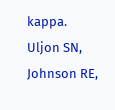kappa. Uljon SN, Johnson RE,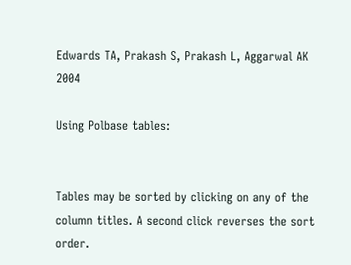Edwards TA, Prakash S, Prakash L, Aggarwal AK 2004

Using Polbase tables:


Tables may be sorted by clicking on any of the column titles. A second click reverses the sort order.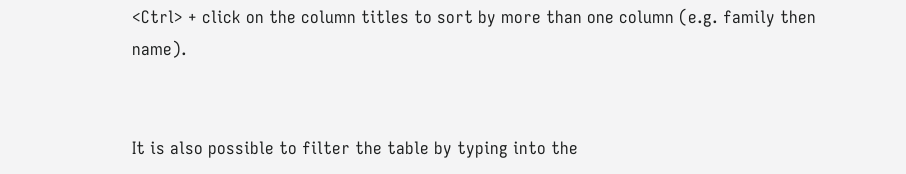<Ctrl> + click on the column titles to sort by more than one column (e.g. family then name).


It is also possible to filter the table by typing into the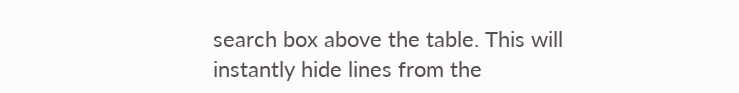search box above the table. This will instantly hide lines from the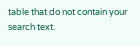table that do not contain your search text.